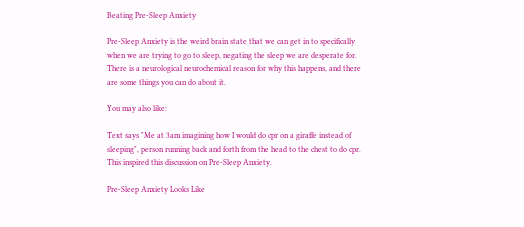Beating Pre-Sleep Anxiety

Pre-Sleep Anxiety is the weird brain state that we can get in to specifically when we are trying to go to sleep, negating the sleep we are desperate for. There is a neurological neurochemical reason for why this happens, and there are some things you can do about it.

You may also like:

Text says "Me at 3am imagining how I would do cpr on a giraffe instead of sleeping", person running back and forth from the head to the chest to do cpr. This inspired this discussion on Pre-Sleep Anxiety.

Pre-Sleep Anxiety Looks Like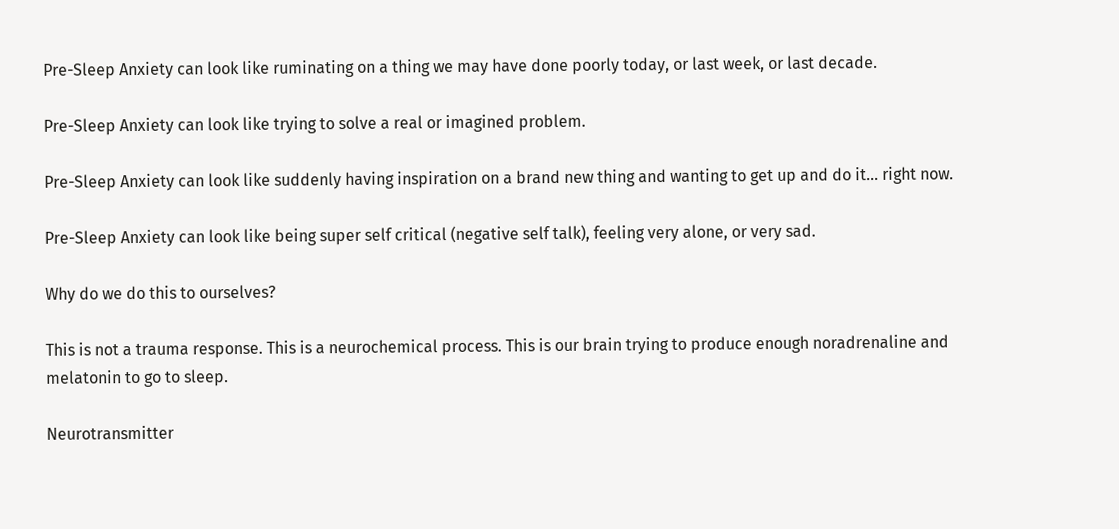Pre-Sleep Anxiety can look like ruminating on a thing we may have done poorly today, or last week, or last decade.

Pre-Sleep Anxiety can look like trying to solve a real or imagined problem.

Pre-Sleep Anxiety can look like suddenly having inspiration on a brand new thing and wanting to get up and do it… right now.

Pre-Sleep Anxiety can look like being super self critical (negative self talk), feeling very alone, or very sad.

Why do we do this to ourselves?

This is not a trauma response. This is a neurochemical process. This is our brain trying to produce enough noradrenaline and melatonin to go to sleep.

Neurotransmitter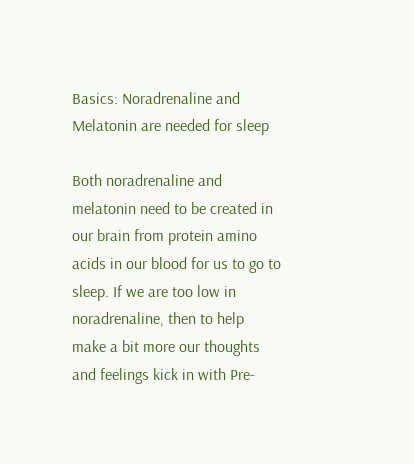Basics: Noradrenaline and Melatonin are needed for sleep

Both noradrenaline and melatonin need to be created in our brain from protein amino acids in our blood for us to go to sleep. If we are too low in noradrenaline, then to help make a bit more our thoughts and feelings kick in with Pre-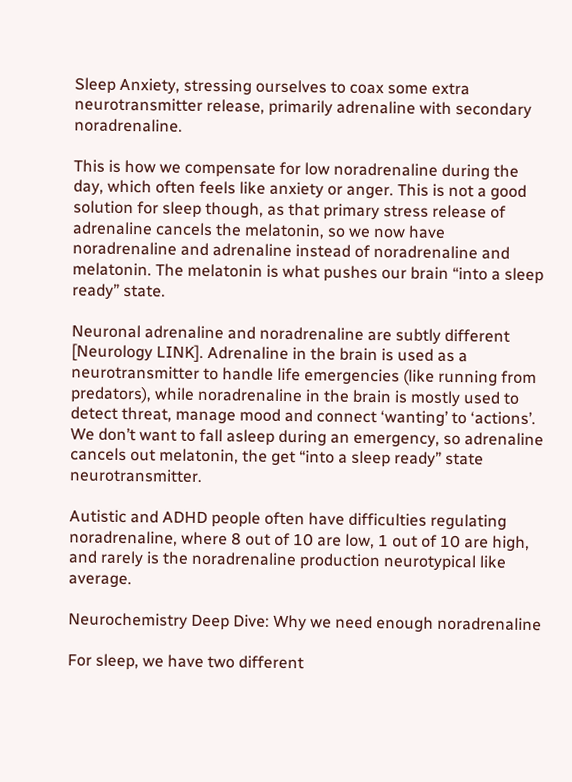Sleep Anxiety, stressing ourselves to coax some extra neurotransmitter release, primarily adrenaline with secondary noradrenaline.

This is how we compensate for low noradrenaline during the day, which often feels like anxiety or anger. This is not a good solution for sleep though, as that primary stress release of adrenaline cancels the melatonin, so we now have noradrenaline and adrenaline instead of noradrenaline and melatonin. The melatonin is what pushes our brain “into a sleep ready” state.

Neuronal adrenaline and noradrenaline are subtly different [Neurology LINK]. Adrenaline in the brain is used as a neurotransmitter to handle life emergencies (like running from predators), while noradrenaline in the brain is mostly used to detect threat, manage mood and connect ‘wanting’ to ‘actions’. We don’t want to fall asleep during an emergency, so adrenaline cancels out melatonin, the get “into a sleep ready” state neurotransmitter.

Autistic and ADHD people often have difficulties regulating noradrenaline, where 8 out of 10 are low, 1 out of 10 are high, and rarely is the noradrenaline production neurotypical like average.

Neurochemistry Deep Dive: Why we need enough noradrenaline

For sleep, we have two different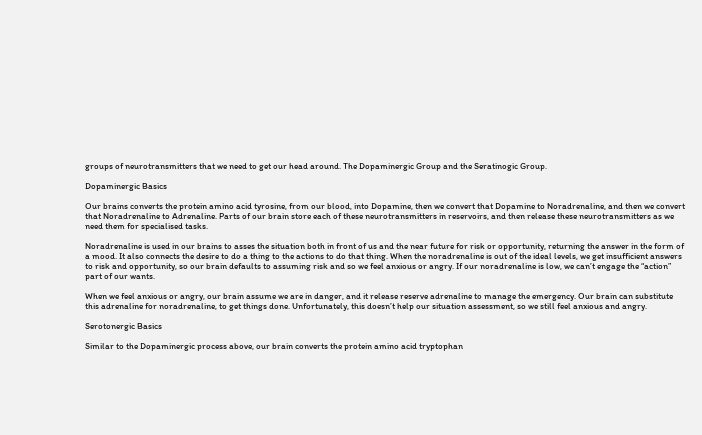groups of neurotransmitters that we need to get our head around. The Dopaminergic Group and the Seratinogic Group.

Dopaminergic Basics

Our brains converts the protein amino acid tyrosine, from our blood, into Dopamine, then we convert that Dopamine to Noradrenaline, and then we convert that Noradrenaline to Adrenaline. Parts of our brain store each of these neurotransmitters in reservoirs, and then release these neurotransmitters as we need them for specialised tasks.

Noradrenaline is used in our brains to asses the situation both in front of us and the near future for risk or opportunity, returning the answer in the form of a mood. It also connects the desire to do a thing to the actions to do that thing. When the noradrenaline is out of the ideal levels, we get insufficient answers to risk and opportunity, so our brain defaults to assuming risk and so we feel anxious or angry. If our noradrenaline is low, we can’t engage the “action” part of our wants.

When we feel anxious or angry, our brain assume we are in danger, and it release reserve adrenaline to manage the emergency. Our brain can substitute this adrenaline for noradrenaline, to get things done. Unfortunately, this doesn’t help our situation assessment, so we still feel anxious and angry.

Serotonergic Basics

Similar to the Dopaminergic process above, our brain converts the protein amino acid tryptophan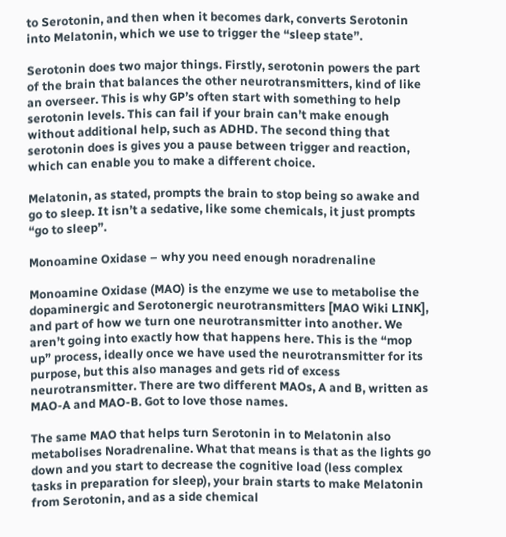to Serotonin, and then when it becomes dark, converts Serotonin into Melatonin, which we use to trigger the “sleep state”.

Serotonin does two major things. Firstly, serotonin powers the part of the brain that balances the other neurotransmitters, kind of like an overseer. This is why GP’s often start with something to help serotonin levels. This can fail if your brain can’t make enough without additional help, such as ADHD. The second thing that serotonin does is gives you a pause between trigger and reaction, which can enable you to make a different choice.

Melatonin, as stated, prompts the brain to stop being so awake and go to sleep. It isn’t a sedative, like some chemicals, it just prompts “go to sleep”.

Monoamine Oxidase – why you need enough noradrenaline

Monoamine Oxidase (MAO) is the enzyme we use to metabolise the dopaminergic and Serotonergic neurotransmitters [MAO Wiki LINK], and part of how we turn one neurotransmitter into another. We aren’t going into exactly how that happens here. This is the “mop up” process, ideally once we have used the neurotransmitter for its purpose, but this also manages and gets rid of excess neurotransmitter. There are two different MAOs, A and B, written as MAO-A and MAO-B. Got to love those names.

The same MAO that helps turn Serotonin in to Melatonin also metabolises Noradrenaline. What that means is that as the lights go down and you start to decrease the cognitive load (less complex tasks in preparation for sleep), your brain starts to make Melatonin from Serotonin, and as a side chemical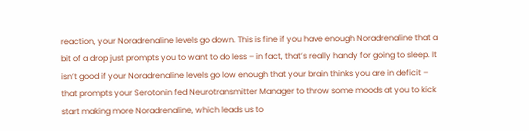reaction, your Noradrenaline levels go down. This is fine if you have enough Noradrenaline that a bit of a drop just prompts you to want to do less – in fact, that’s really handy for going to sleep. It isn’t good if your Noradrenaline levels go low enough that your brain thinks you are in deficit – that prompts your Serotonin fed Neurotransmitter Manager to throw some moods at you to kick start making more Noradrenaline, which leads us to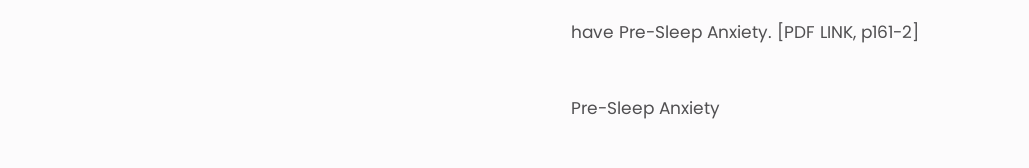have Pre-Sleep Anxiety. [PDF LINK, p161-2]

Pre-Sleep Anxiety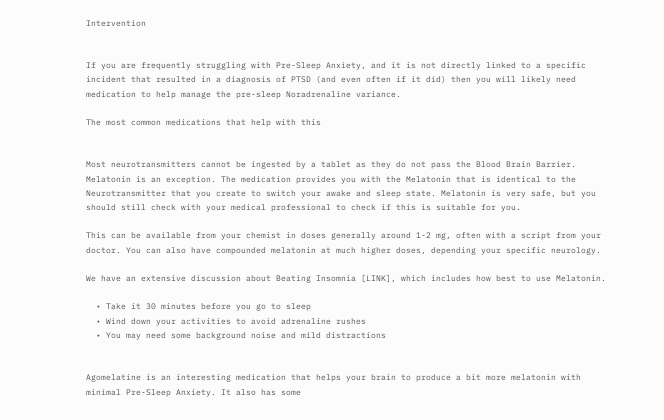Intervention


If you are frequently struggling with Pre-Sleep Anxiety, and it is not directly linked to a specific incident that resulted in a diagnosis of PTSD (and even often if it did) then you will likely need medication to help manage the pre-sleep Noradrenaline variance.

The most common medications that help with this


Most neurotransmitters cannot be ingested by a tablet as they do not pass the Blood Brain Barrier. Melatonin is an exception. The medication provides you with the Melatonin that is identical to the Neurotransmitter that you create to switch your awake and sleep state. Melatonin is very safe, but you should still check with your medical professional to check if this is suitable for you.

This can be available from your chemist in doses generally around 1-2 mg, often with a script from your doctor. You can also have compounded melatonin at much higher doses, depending your specific neurology.

We have an extensive discussion about Beating Insomnia [LINK], which includes how best to use Melatonin.

  • Take it 30 minutes before you go to sleep
  • Wind down your activities to avoid adrenaline rushes
  • You may need some background noise and mild distractions


Agomelatine is an interesting medication that helps your brain to produce a bit more melatonin with minimal Pre-Sleep Anxiety. It also has some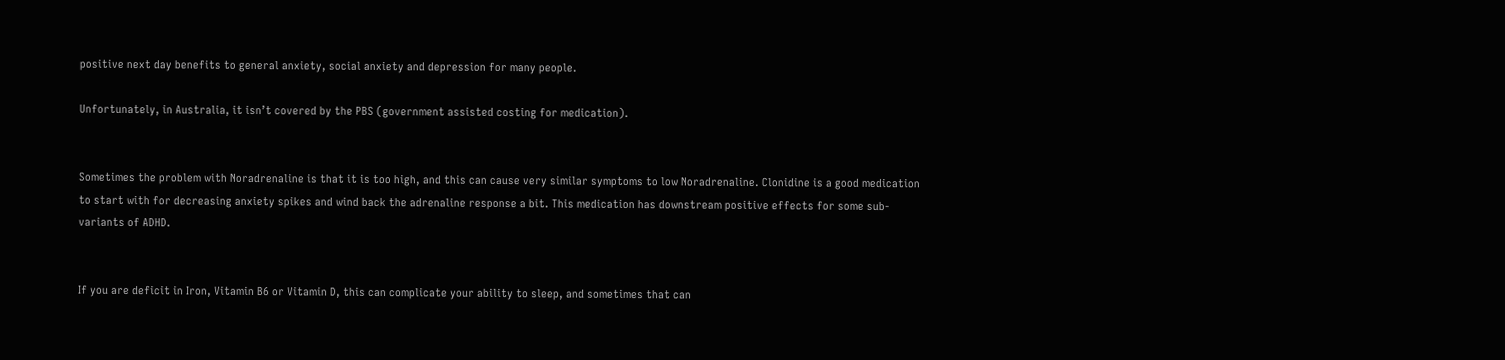positive next day benefits to general anxiety, social anxiety and depression for many people.

Unfortunately, in Australia, it isn’t covered by the PBS (government assisted costing for medication).


Sometimes the problem with Noradrenaline is that it is too high, and this can cause very similar symptoms to low Noradrenaline. Clonidine is a good medication to start with for decreasing anxiety spikes and wind back the adrenaline response a bit. This medication has downstream positive effects for some sub-variants of ADHD.


If you are deficit in Iron, Vitamin B6 or Vitamin D, this can complicate your ability to sleep, and sometimes that can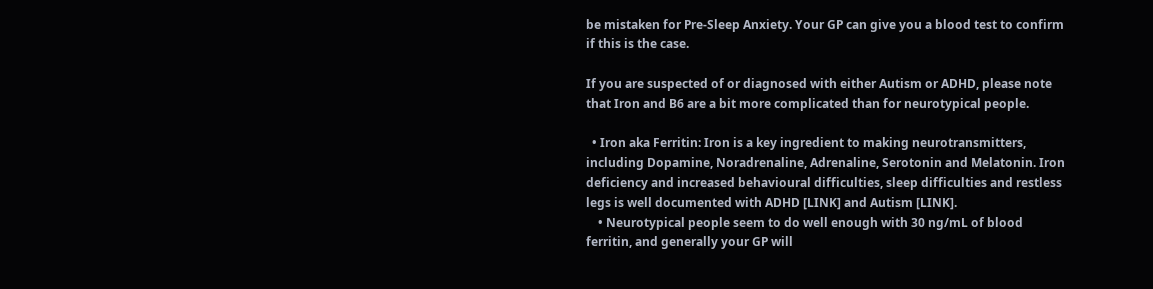be mistaken for Pre-Sleep Anxiety. Your GP can give you a blood test to confirm if this is the case.

If you are suspected of or diagnosed with either Autism or ADHD, please note that Iron and B6 are a bit more complicated than for neurotypical people.

  • Iron aka Ferritin: Iron is a key ingredient to making neurotransmitters, including Dopamine, Noradrenaline, Adrenaline, Serotonin and Melatonin. Iron deficiency and increased behavioural difficulties, sleep difficulties and restless legs is well documented with ADHD [LINK] and Autism [LINK].
    • Neurotypical people seem to do well enough with 30 ng/mL of blood ferritin, and generally your GP will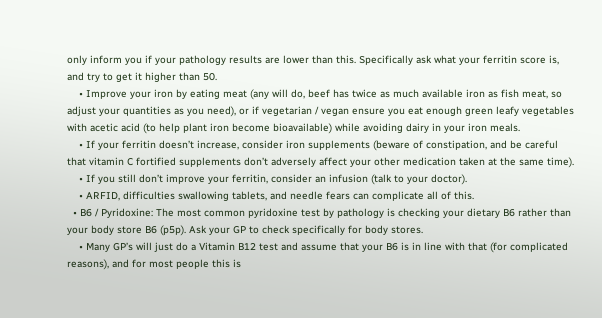only inform you if your pathology results are lower than this. Specifically ask what your ferritin score is, and try to get it higher than 50.
    • Improve your iron by eating meat (any will do, beef has twice as much available iron as fish meat, so adjust your quantities as you need), or if vegetarian / vegan ensure you eat enough green leafy vegetables with acetic acid (to help plant iron become bioavailable) while avoiding dairy in your iron meals.
    • If your ferritin doesn’t increase, consider iron supplements (beware of constipation, and be careful that vitamin C fortified supplements don’t adversely affect your other medication taken at the same time).
    • If you still don’t improve your ferritin, consider an infusion (talk to your doctor).
    • ARFID, difficulties swallowing tablets, and needle fears can complicate all of this.
  • B6 / Pyridoxine: The most common pyridoxine test by pathology is checking your dietary B6 rather than your body store B6 (p5p). Ask your GP to check specifically for body stores.
    • Many GP’s will just do a Vitamin B12 test and assume that your B6 is in line with that (for complicated reasons), and for most people this is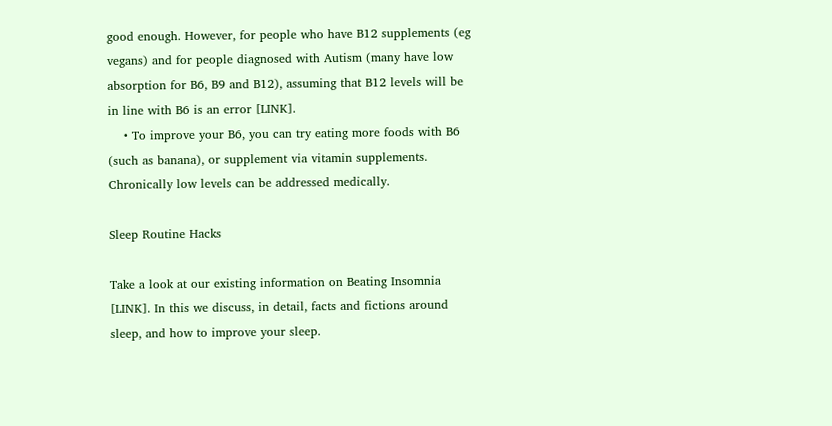good enough. However, for people who have B12 supplements (eg vegans) and for people diagnosed with Autism (many have low absorption for B6, B9 and B12), assuming that B12 levels will be in line with B6 is an error [LINK].
    • To improve your B6, you can try eating more foods with B6 (such as banana), or supplement via vitamin supplements. Chronically low levels can be addressed medically.

Sleep Routine Hacks

Take a look at our existing information on Beating Insomnia [LINK]. In this we discuss, in detail, facts and fictions around sleep, and how to improve your sleep.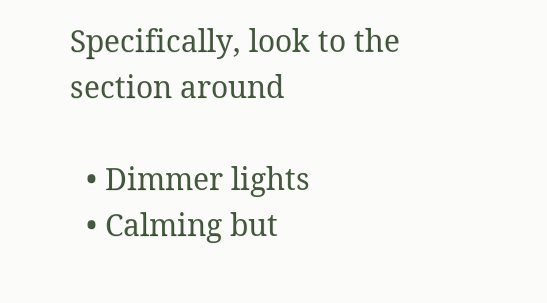Specifically, look to the section around

  • Dimmer lights
  • Calming but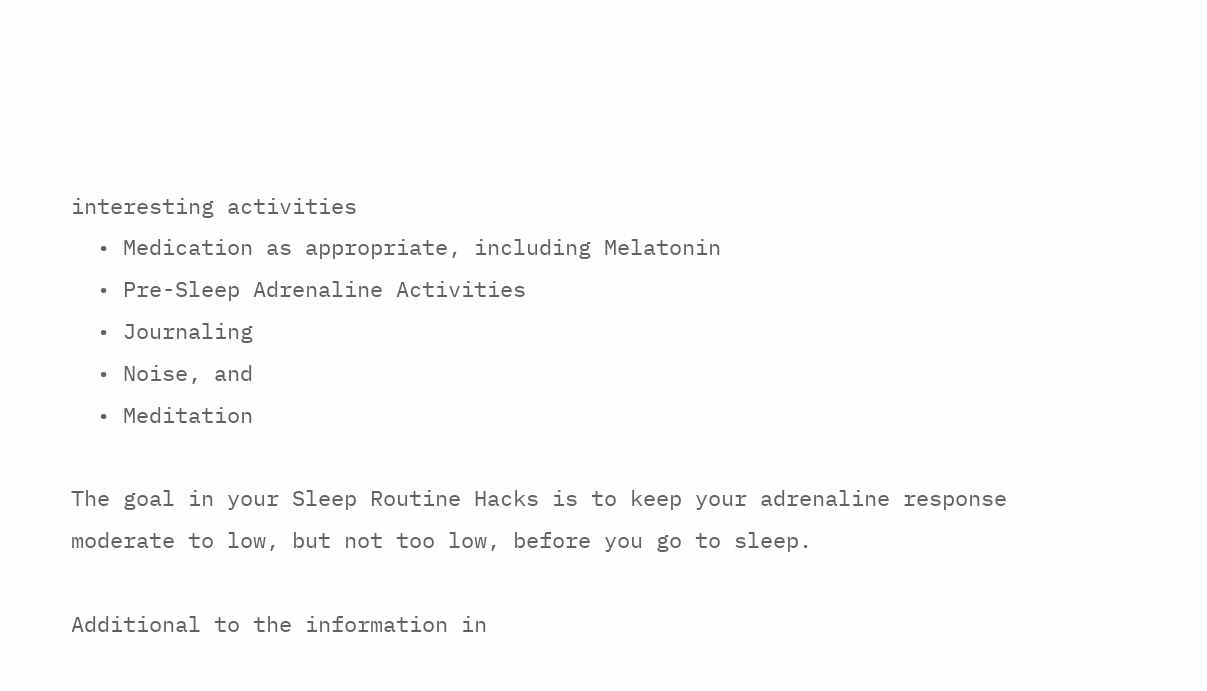interesting activities
  • Medication as appropriate, including Melatonin
  • Pre-Sleep Adrenaline Activities
  • Journaling
  • Noise, and
  • Meditation

The goal in your Sleep Routine Hacks is to keep your adrenaline response moderate to low, but not too low, before you go to sleep.

Additional to the information in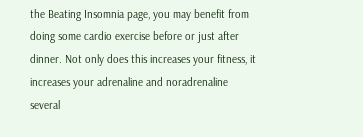the Beating Insomnia page, you may benefit from doing some cardio exercise before or just after dinner. Not only does this increases your fitness, it increases your adrenaline and noradrenaline several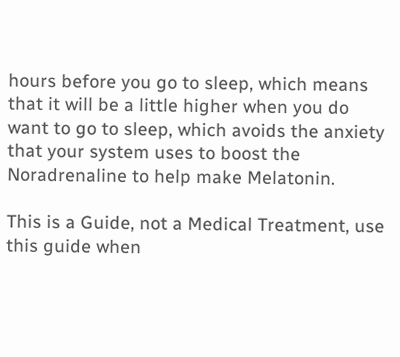hours before you go to sleep, which means that it will be a little higher when you do want to go to sleep, which avoids the anxiety that your system uses to boost the Noradrenaline to help make Melatonin.

This is a Guide, not a Medical Treatment, use this guide when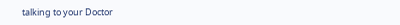talking to your Doctor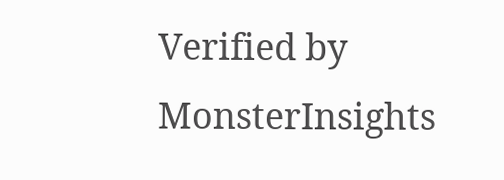Verified by MonsterInsights